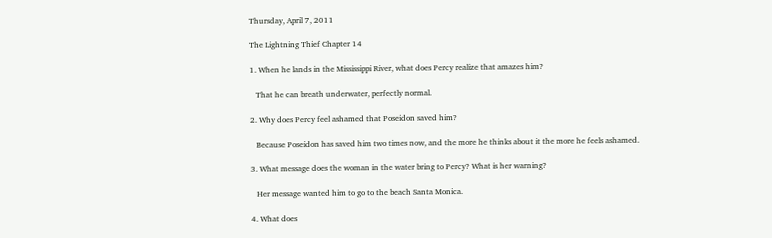Thursday, April 7, 2011

The Lightning Thief Chapter 14

1. When he lands in the Mississippi River, what does Percy realize that amazes him?

   That he can breath underwater, perfectly normal.

2. Why does Percy feel ashamed that Poseidon saved him?

   Because Poseidon has saved him two times now, and the more he thinks about it the more he feels ashamed.

3. What message does the woman in the water bring to Percy? What is her warning?

   Her message wanted him to go to the beach Santa Monica.

4. What does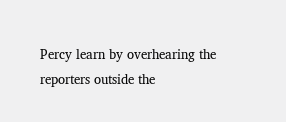Percy learn by overhearing the reporters outside the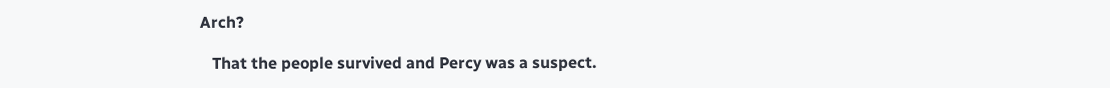Arch?

   That the people survived and Percy was a suspect.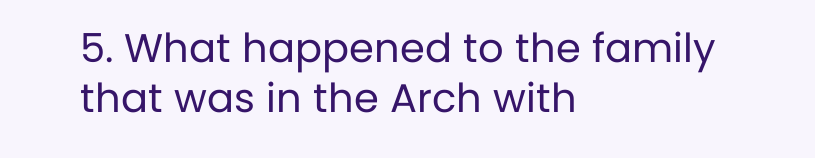5. What happened to the family that was in the Arch with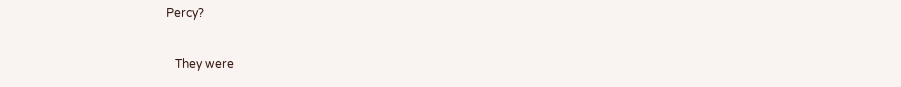Percy?

   They were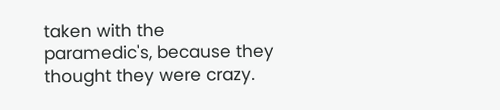taken with the paramedic's, because they thought they were crazy.